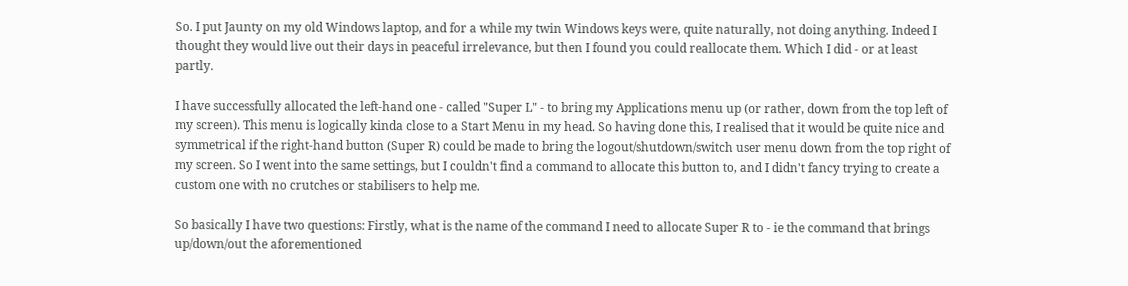So. I put Jaunty on my old Windows laptop, and for a while my twin Windows keys were, quite naturally, not doing anything. Indeed I thought they would live out their days in peaceful irrelevance, but then I found you could reallocate them. Which I did - or at least partly.

I have successfully allocated the left-hand one - called "Super L" - to bring my Applications menu up (or rather, down from the top left of my screen). This menu is logically kinda close to a Start Menu in my head. So having done this, I realised that it would be quite nice and symmetrical if the right-hand button (Super R) could be made to bring the logout/shutdown/switch user menu down from the top right of my screen. So I went into the same settings, but I couldn't find a command to allocate this button to, and I didn't fancy trying to create a custom one with no crutches or stabilisers to help me.

So basically I have two questions: Firstly, what is the name of the command I need to allocate Super R to - ie the command that brings up/down/out the aforementioned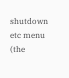shutdown etc menu (the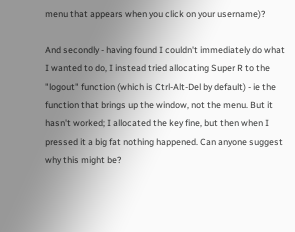menu that appears when you click on your username)?

And secondly - having found I couldn't immediately do what I wanted to do, I instead tried allocating Super R to the "logout" function (which is Ctrl-Alt-Del by default) - ie the function that brings up the window, not the menu. But it hasn't worked; I allocated the key fine, but then when I pressed it a big fat nothing happened. Can anyone suggest why this might be?